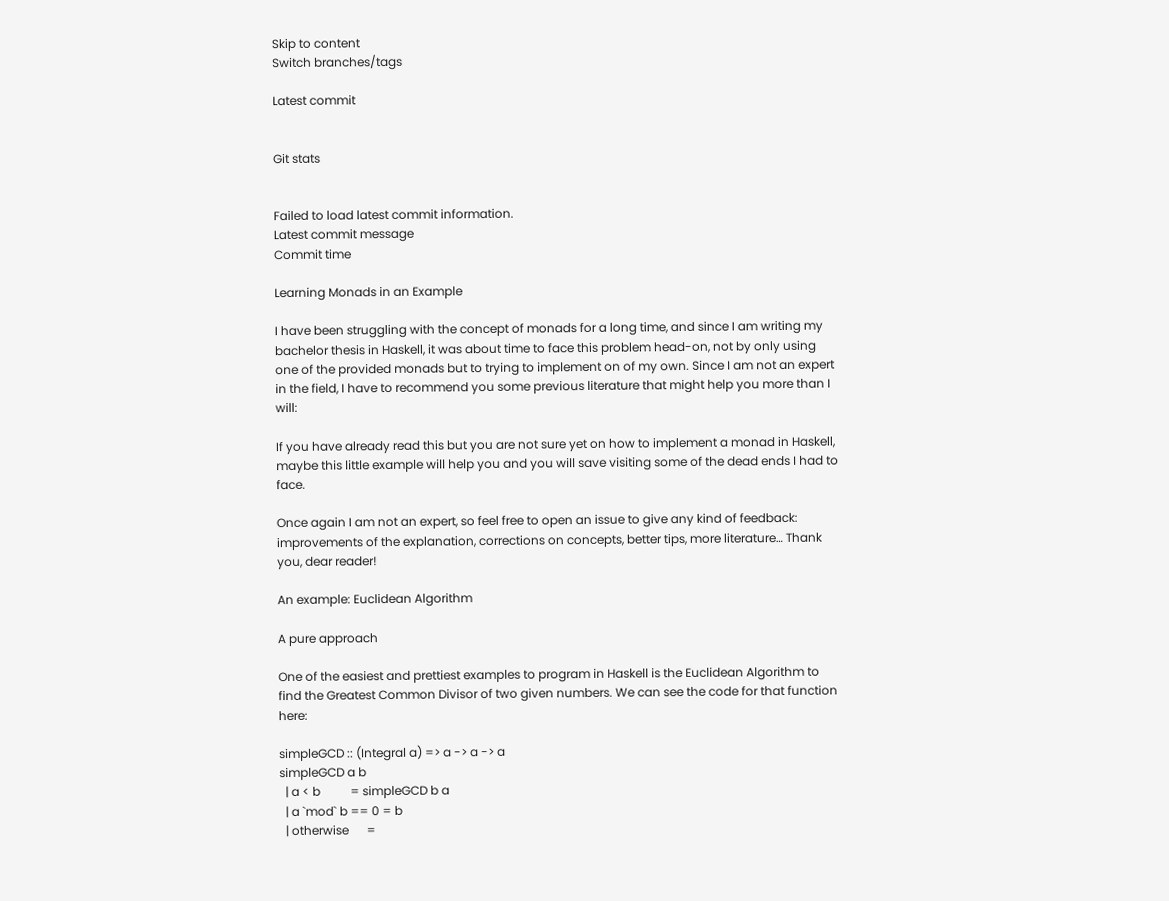Skip to content
Switch branches/tags

Latest commit


Git stats


Failed to load latest commit information.
Latest commit message
Commit time

Learning Monads in an Example

I have been struggling with the concept of monads for a long time, and since I am writing my bachelor thesis in Haskell, it was about time to face this problem head-on, not by only using one of the provided monads but to trying to implement on of my own. Since I am not an expert in the field, I have to recommend you some previous literature that might help you more than I will:

If you have already read this but you are not sure yet on how to implement a monad in Haskell, maybe this little example will help you and you will save visiting some of the dead ends I had to face.

Once again I am not an expert, so feel free to open an issue to give any kind of feedback: improvements of the explanation, corrections on concepts, better tips, more literature… Thank you, dear reader!

An example: Euclidean Algorithm

A pure approach

One of the easiest and prettiest examples to program in Haskell is the Euclidean Algorithm to find the Greatest Common Divisor of two given numbers. We can see the code for that function here:

simpleGCD :: (Integral a) => a -> a -> a
simpleGCD a b
  | a < b          = simpleGCD b a
  | a `mod` b == 0 = b
  | otherwise      =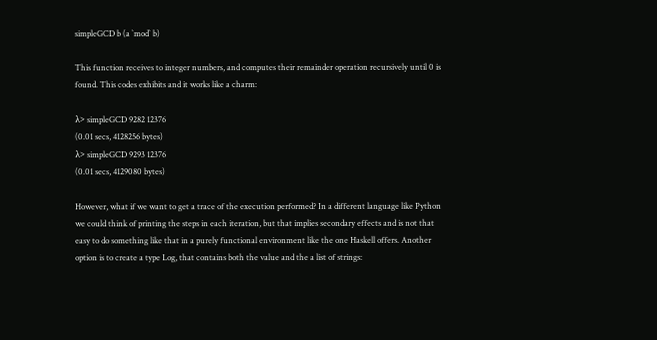simpleGCD b (a `mod` b)

This function receives to integer numbers, and computes their remainder operation recursively until 0 is found. This codes exhibits and it works like a charm:

λ> simpleGCD 9282 12376
(0.01 secs, 4128256 bytes)
λ> simpleGCD 9293 12376
(0.01 secs, 4129080 bytes)

However, what if we want to get a trace of the execution performed? In a different language like Python we could think of printing the steps in each iteration, but that implies secondary effects and is not that easy to do something like that in a purely functional environment like the one Haskell offers. Another option is to create a type Log, that contains both the value and the a list of strings: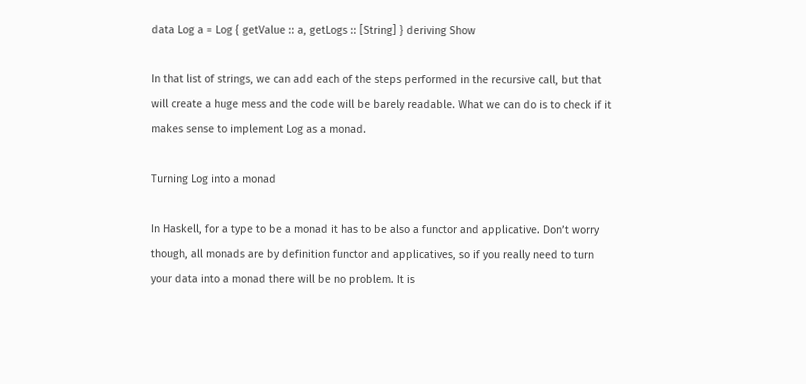data Log a = Log { getValue :: a, getLogs :: [String] } deriving Show

In that list of strings, we can add each of the steps performed in the recursive call, but that will create a huge mess and the code will be barely readable. What we can do is to check if it makes sense to implement Log as a monad.

Turning Log into a monad

In Haskell, for a type to be a monad it has to be also a functor and applicative. Don’t worry though, all monads are by definition functor and applicatives, so if you really need to turn your data into a monad there will be no problem. It is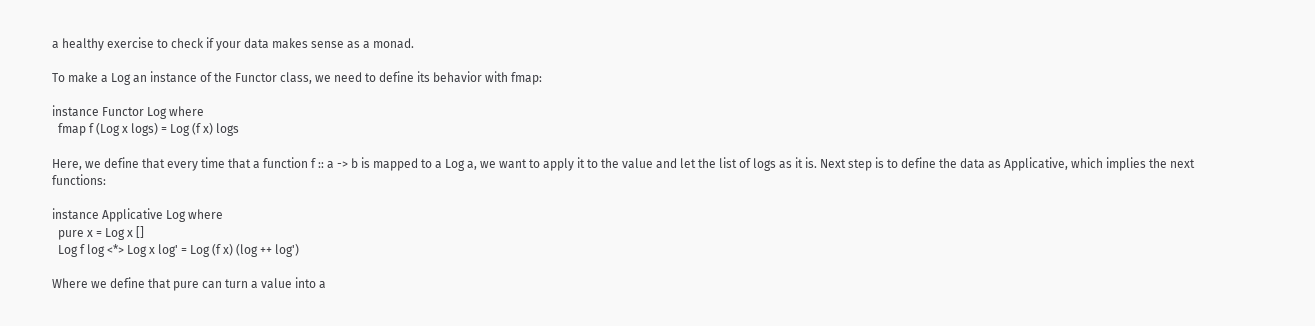a healthy exercise to check if your data makes sense as a monad.

To make a Log an instance of the Functor class, we need to define its behavior with fmap:

instance Functor Log where
  fmap f (Log x logs) = Log (f x) logs

Here, we define that every time that a function f :: a -> b is mapped to a Log a, we want to apply it to the value and let the list of logs as it is. Next step is to define the data as Applicative, which implies the next functions:

instance Applicative Log where
  pure x = Log x []
  Log f log <*> Log x log' = Log (f x) (log ++ log')

Where we define that pure can turn a value into a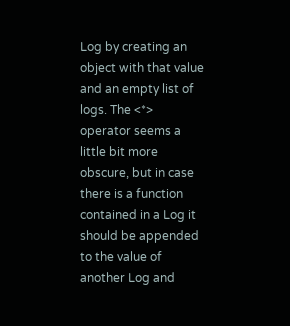Log by creating an object with that value and an empty list of logs. The <*> operator seems a little bit more obscure, but in case there is a function contained in a Log it should be appended to the value of another Log and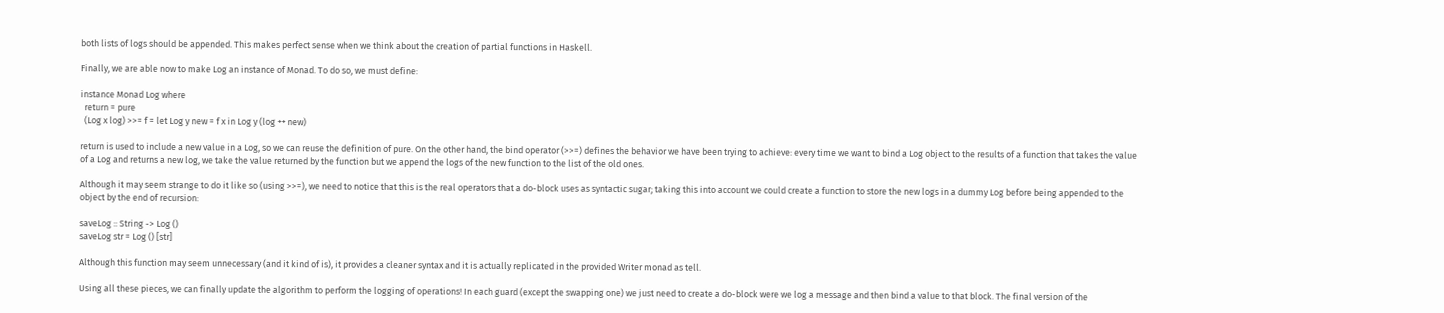both lists of logs should be appended. This makes perfect sense when we think about the creation of partial functions in Haskell.

Finally, we are able now to make Log an instance of Monad. To do so, we must define:

instance Monad Log where
  return = pure
  (Log x log) >>= f = let Log y new = f x in Log y (log ++ new)

return is used to include a new value in a Log, so we can reuse the definition of pure. On the other hand, the bind operator (>>=) defines the behavior we have been trying to achieve: every time we want to bind a Log object to the results of a function that takes the value of a Log and returns a new log, we take the value returned by the function but we append the logs of the new function to the list of the old ones.

Although it may seem strange to do it like so (using >>=), we need to notice that this is the real operators that a do-block uses as syntactic sugar; taking this into account we could create a function to store the new logs in a dummy Log before being appended to the object by the end of recursion:

saveLog :: String -> Log ()
saveLog str = Log () [str]

Although this function may seem unnecessary (and it kind of is), it provides a cleaner syntax and it is actually replicated in the provided Writer monad as tell.

Using all these pieces, we can finally update the algorithm to perform the logging of operations! In each guard (except the swapping one) we just need to create a do-block were we log a message and then bind a value to that block. The final version of the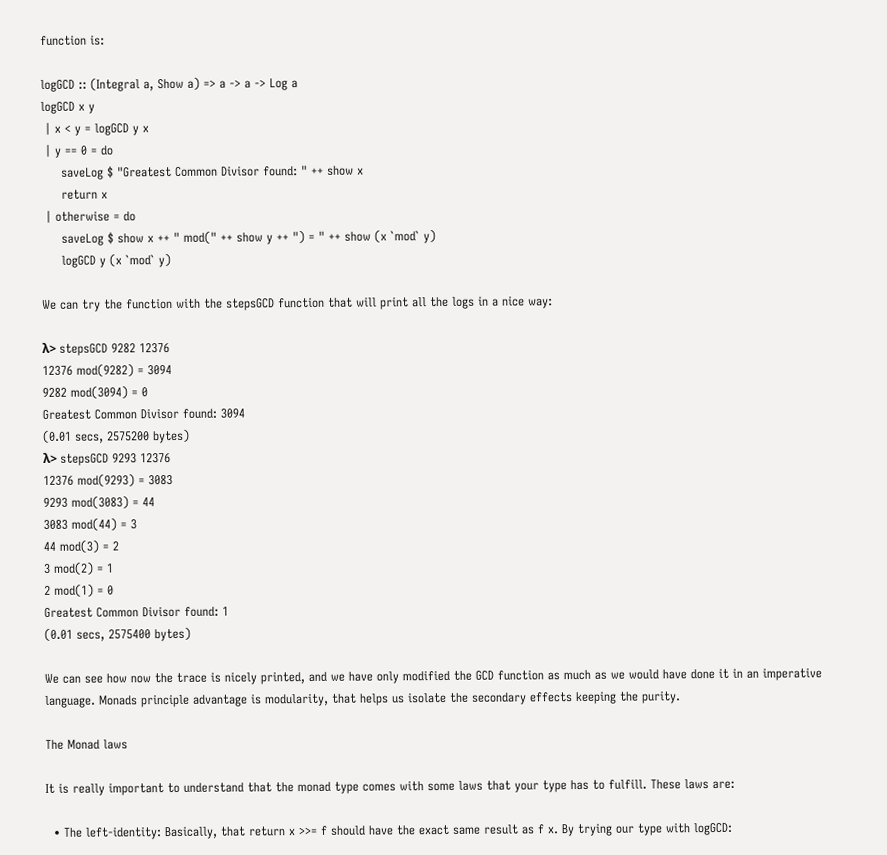function is:

logGCD :: (Integral a, Show a) => a -> a -> Log a
logGCD x y
 | x < y = logGCD y x
 | y == 0 = do
     saveLog $ "Greatest Common Divisor found: " ++ show x
     return x
 | otherwise = do
     saveLog $ show x ++ " mod(" ++ show y ++ ") = " ++ show (x `mod` y)
     logGCD y (x `mod` y)

We can try the function with the stepsGCD function that will print all the logs in a nice way:

λ> stepsGCD 9282 12376
12376 mod(9282) = 3094
9282 mod(3094) = 0
Greatest Common Divisor found: 3094
(0.01 secs, 2575200 bytes)
λ> stepsGCD 9293 12376
12376 mod(9293) = 3083
9293 mod(3083) = 44
3083 mod(44) = 3
44 mod(3) = 2
3 mod(2) = 1
2 mod(1) = 0
Greatest Common Divisor found: 1
(0.01 secs, 2575400 bytes)

We can see how now the trace is nicely printed, and we have only modified the GCD function as much as we would have done it in an imperative language. Monads principle advantage is modularity, that helps us isolate the secondary effects keeping the purity.

The Monad laws

It is really important to understand that the monad type comes with some laws that your type has to fulfill. These laws are:

  • The left-identity: Basically, that return x >>= f should have the exact same result as f x. By trying our type with logGCD: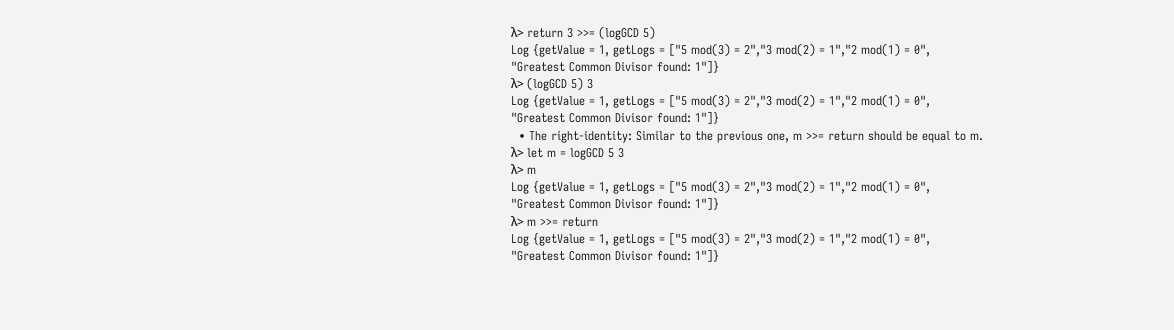λ> return 3 >>= (logGCD 5)
Log {getValue = 1, getLogs = ["5 mod(3) = 2","3 mod(2) = 1","2 mod(1) = 0",
"Greatest Common Divisor found: 1"]}
λ> (logGCD 5) 3
Log {getValue = 1, getLogs = ["5 mod(3) = 2","3 mod(2) = 1","2 mod(1) = 0",
"Greatest Common Divisor found: 1"]}
  • The right-identity: Similar to the previous one, m >>= return should be equal to m.
λ> let m = logGCD 5 3
λ> m
Log {getValue = 1, getLogs = ["5 mod(3) = 2","3 mod(2) = 1","2 mod(1) = 0",
"Greatest Common Divisor found: 1"]}
λ> m >>= return
Log {getValue = 1, getLogs = ["5 mod(3) = 2","3 mod(2) = 1","2 mod(1) = 0",
"Greatest Common Divisor found: 1"]}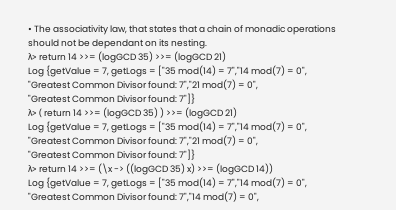• The associativity law, that states that a chain of monadic operations should not be dependant on its nesting.
λ> return 14 >>= (logGCD 35) >>= (logGCD 21)
Log {getValue = 7, getLogs = ["35 mod(14) = 7","14 mod(7) = 0",
"Greatest Common Divisor found: 7","21 mod(7) = 0",
"Greatest Common Divisor found: 7"]}
λ> ( return 14 >>= (logGCD 35) ) >>= (logGCD 21)
Log {getValue = 7, getLogs = ["35 mod(14) = 7","14 mod(7) = 0",
"Greatest Common Divisor found: 7","21 mod(7) = 0",
"Greatest Common Divisor found: 7"]}
λ> return 14 >>= (\x -> ((logGCD 35) x) >>= (logGCD 14))
Log {getValue = 7, getLogs = ["35 mod(14) = 7","14 mod(7) = 0",
"Greatest Common Divisor found: 7","14 mod(7) = 0",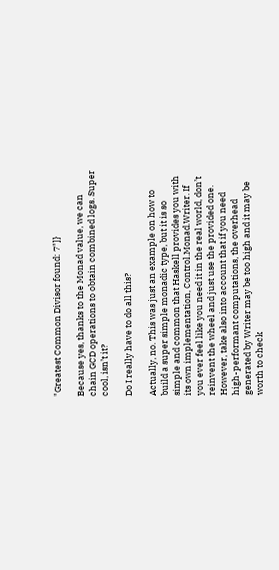"Greatest Common Divisor found: 7"]}

Because yes, thanks to the Monad value, we can chain GCD operations to obtain combined logs. Super cool, isn’t it?

Do I really have to do all this?

Actually, no. This was just an example on how to build a super simple monadic type, but it is so simple and common that Haskell provides you with its own implementation, Control.Monad.Writer. If you ever feel like you need it in the real world, don’t reinvent the wheel and just use the provided one. However, take also into account that if you need high-performant computations, the overhead generated by Writer may be too high and it may be worth to check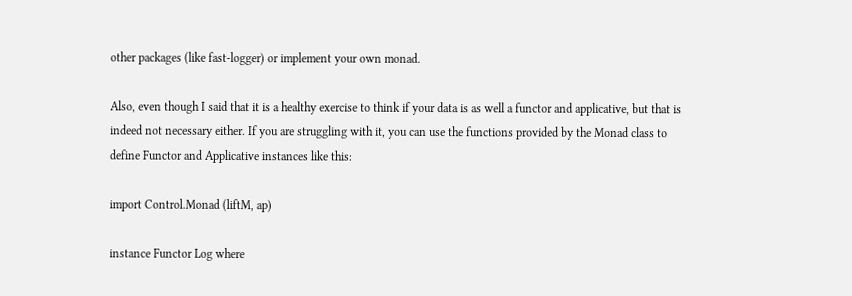other packages (like fast-logger) or implement your own monad.

Also, even though I said that it is a healthy exercise to think if your data is as well a functor and applicative, but that is indeed not necessary either. If you are struggling with it, you can use the functions provided by the Monad class to define Functor and Applicative instances like this:

import Control.Monad (liftM, ap)

instance Functor Log where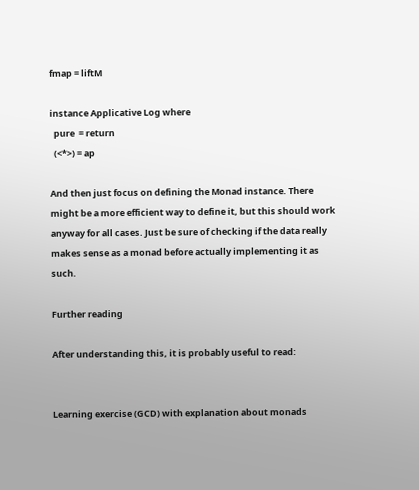fmap = liftM

instance Applicative Log where
  pure  = return
  (<*>) = ap

And then just focus on defining the Monad instance. There might be a more efficient way to define it, but this should work anyway for all cases. Just be sure of checking if the data really makes sense as a monad before actually implementing it as such.

Further reading

After understanding this, it is probably useful to read:


Learning exercise (GCD) with explanation about monads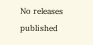No releases published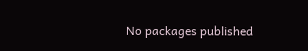No packages published